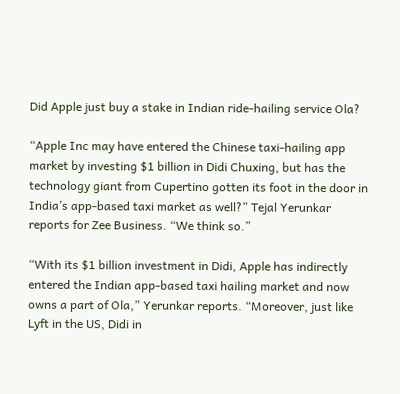Did Apple just buy a stake in Indian ride-hailing service Ola?

“Apple Inc may have entered the Chinese taxi-hailing app market by investing $1 billion in Didi Chuxing, but has the technology giant from Cupertino gotten its foot in the door in India’s app-based taxi market as well?” Tejal Yerunkar reports for Zee Business. “We think so.”

“With its $1 billion investment in Didi, Apple has indirectly entered the Indian app-based taxi hailing market and now owns a part of Ola,” Yerunkar reports. “Moreover, just like Lyft in the US, Didi in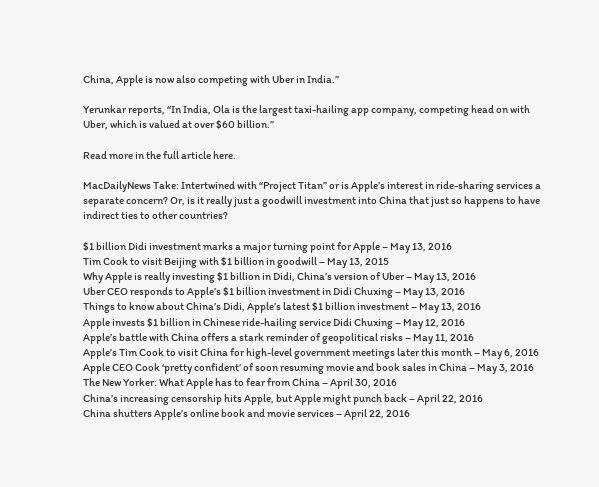China, Apple is now also competing with Uber in India.”

Yerunkar reports, “In India, Ola is the largest taxi-hailing app company, competing head on with Uber, which is valued at over $60 billion.”

Read more in the full article here.

MacDailyNews Take: Intertwined with “Project Titan” or is Apple’s interest in ride-sharing services a separate concern? Or, is it really just a goodwill investment into China that just so happens to have indirect ties to other countries?

$1 billion Didi investment marks a major turning point for Apple – May 13, 2016
Tim Cook to visit Beijing with $1 billion in goodwill – May 13, 2015
Why Apple is really investing $1 billion in Didi, China’s version of Uber – May 13, 2016
Uber CEO responds to Apple’s $1 billion investment in Didi Chuxing – May 13, 2016
Things to know about China’s Didi, Apple’s latest $1 billion investment – May 13, 2016
Apple invests $1 billion in Chinese ride-hailing service Didi Chuxing – May 12, 2016
Apple’s battle with China offers a stark reminder of geopolitical risks – May 11, 2016
Apple’s Tim Cook to visit China for high-level government meetings later this month – May 6, 2016
Apple CEO Cook ‘pretty confident’ of soon resuming movie and book sales in China – May 3, 2016
The New Yorker: What Apple has to fear from China – April 30, 2016
China’s increasing censorship hits Apple, but Apple might punch back – April 22, 2016
China shutters Apple’s online book and movie services – April 22, 2016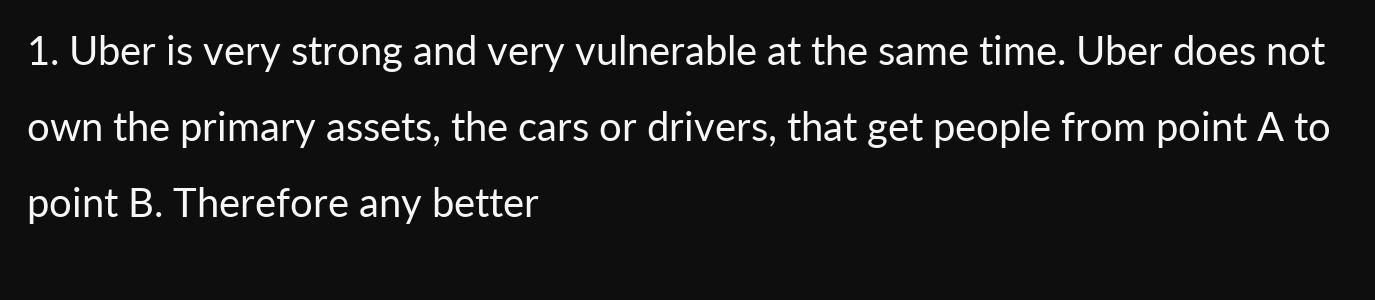1. Uber is very strong and very vulnerable at the same time. Uber does not own the primary assets, the cars or drivers, that get people from point A to point B. Therefore any better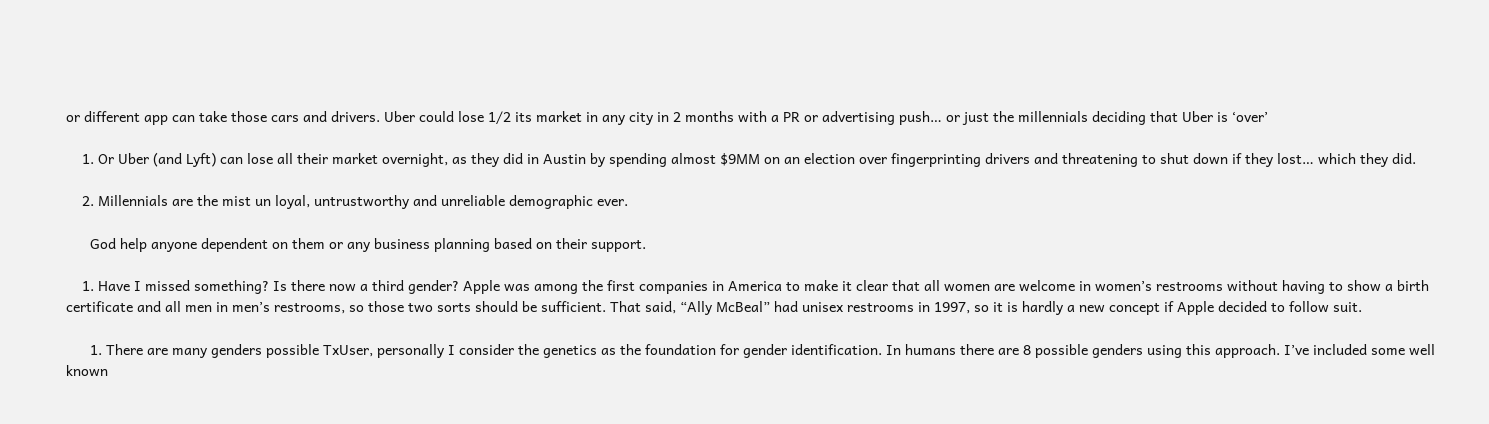or different app can take those cars and drivers. Uber could lose 1/2 its market in any city in 2 months with a PR or advertising push… or just the millennials deciding that Uber is ‘over’

    1. Or Uber (and Lyft) can lose all their market overnight, as they did in Austin by spending almost $9MM on an election over fingerprinting drivers and threatening to shut down if they lost… which they did.

    2. Millennials are the mist un loyal, untrustworthy and unreliable demographic ever.

      God help anyone dependent on them or any business planning based on their support.

    1. Have I missed something? Is there now a third gender? Apple was among the first companies in America to make it clear that all women are welcome in women’s restrooms without having to show a birth certificate and all men in men’s restrooms, so those two sorts should be sufficient. That said, “Ally McBeal” had unisex restrooms in 1997, so it is hardly a new concept if Apple decided to follow suit.

      1. There are many genders possible TxUser, personally I consider the genetics as the foundation for gender identification. In humans there are 8 possible genders using this approach. I’ve included some well known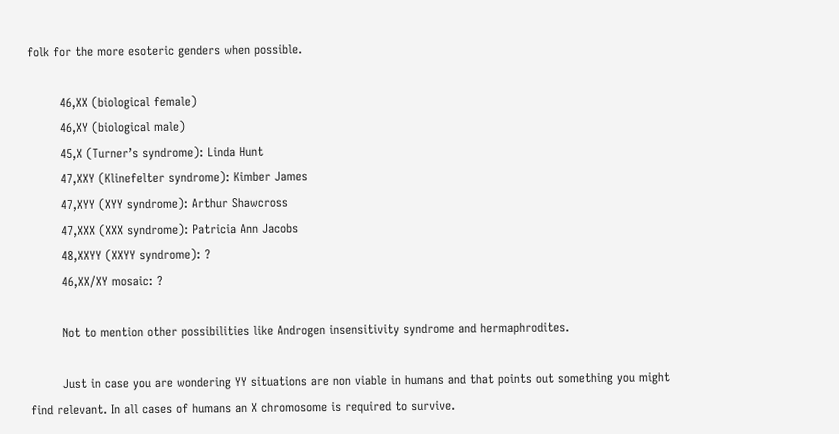folk for the more esoteric genders when possible.

        46,XX (biological female)
        46,XY (biological male)
        45,X (Turner’s syndrome): Linda Hunt
        47,XXY (Klinefelter syndrome): Kimber James
        47,XYY (XYY syndrome): Arthur Shawcross
        47,XXX (XXX syndrome): Patricia Ann Jacobs
        48,XXYY (XXYY syndrome): ?
        46,XX/XY mosaic: ?

        Not to mention other possibilities like Androgen insensitivity syndrome and hermaphrodites.

        Just in case you are wondering YY situations are non viable in humans and that points out something you might find relevant. In all cases of humans an X chromosome is required to survive.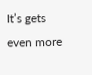It’s gets even more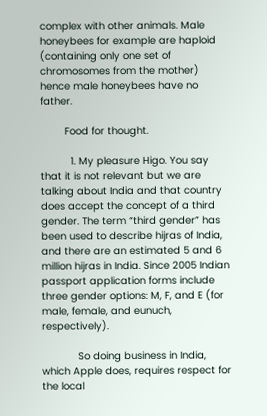complex with other animals. Male honeybees for example are haploid (containing only one set of chromosomes from the mother) hence male honeybees have no father.

        Food for thought.

          1. My pleasure Higo. You say that it is not relevant but we are talking about India and that country does accept the concept of a third gender. The term “third gender” has been used to describe hijras of India, and there are an estimated 5 and 6 million hijras in India. Since 2005 Indian passport application forms include three gender options: M, F, and E (for male, female, and eunuch, respectively).

            So doing business in India, which Apple does, requires respect for the local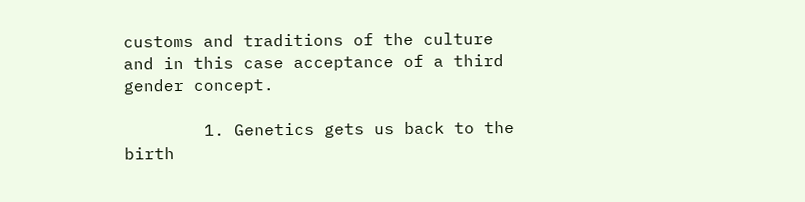customs and traditions of the culture and in this case acceptance of a third gender concept.

        1. Genetics gets us back to the birth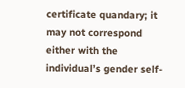certificate quandary; it may not correspond either with the individual’s gender self-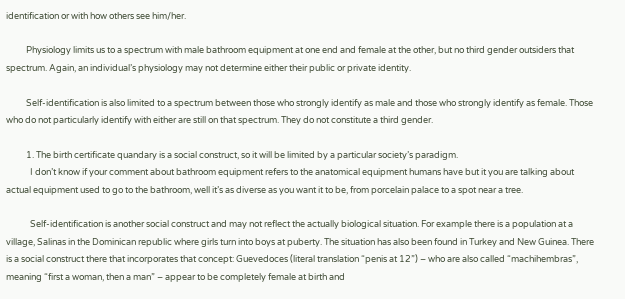identification or with how others see him/her.

          Physiology limits us to a spectrum with male bathroom equipment at one end and female at the other, but no third gender outsiders that spectrum. Again, an individual’s physiology may not determine either their public or private identity.

          Self-identification is also limited to a spectrum between those who strongly identify as male and those who strongly identify as female. Those who do not particularly identify with either are still on that spectrum. They do not constitute a third gender.

          1. The birth certificate quandary is a social construct, so it will be limited by a particular society’s paradigm.
            I don’t know if your comment about bathroom equipment refers to the anatomical equipment humans have but it you are talking about actual equipment used to go to the bathroom, well it’s as diverse as you want it to be, from porcelain palace to a spot near a tree.

            Self-identification is another social construct and may not reflect the actually biological situation. For example there is a population at a village, Salinas in the Dominican republic where girls turn into boys at puberty. The situation has also been found in Turkey and New Guinea. There is a social construct there that incorporates that concept: Guevedoces (literal translation “penis at 12”) – who are also called “machihembras”, meaning “first a woman, then a man” – appear to be completely female at birth and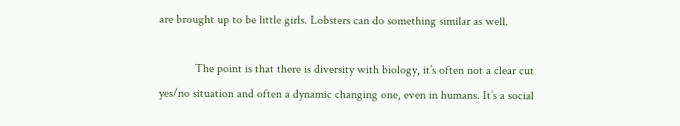are brought up to be little girls. Lobsters can do something similar as well.

            The point is that there is diversity with biology, it’s often not a clear cut yes/no situation and often a dynamic changing one, even in humans. It’s a social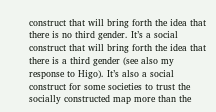construct that will bring forth the idea that there is no third gender. It’s a social construct that will bring forth the idea that there is a third gender (see also my response to Higo). It’s also a social construct for some societies to trust the socially constructed map more than the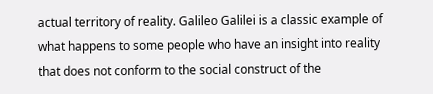actual territory of reality. Galileo Galilei is a classic example of what happens to some people who have an insight into reality that does not conform to the social construct of the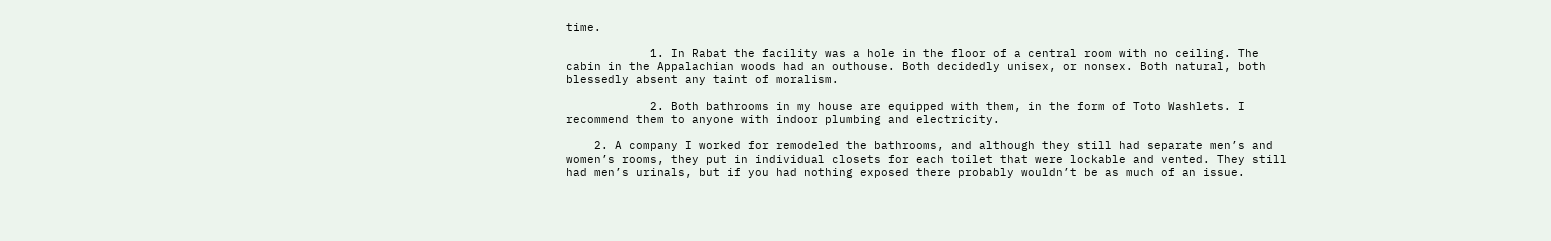time.

            1. In Rabat the facility was a hole in the floor of a central room with no ceiling. The cabin in the Appalachian woods had an outhouse. Both decidedly unisex, or nonsex. Both natural, both blessedly absent any taint of moralism.

            2. Both bathrooms in my house are equipped with them, in the form of Toto Washlets. I recommend them to anyone with indoor plumbing and electricity.

    2. A company I worked for remodeled the bathrooms, and although they still had separate men’s and women’s rooms, they put in individual closets for each toilet that were lockable and vented. They still had men’s urinals, but if you had nothing exposed there probably wouldn’t be as much of an issue.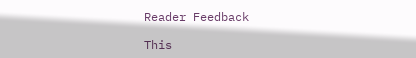Reader Feedback

This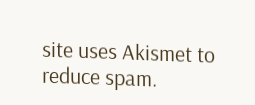site uses Akismet to reduce spam.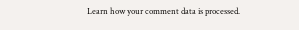Learn how your comment data is processed.